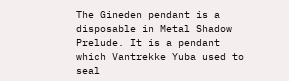The Gineden pendant is a disposable in Metal Shadow Prelude. It is a pendant which Vantrekke Yuba used to seal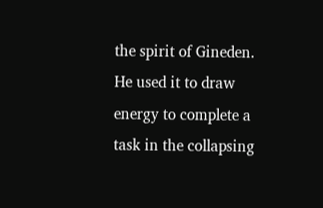the spirit of Gineden. He used it to draw energy to complete a task in the collapsing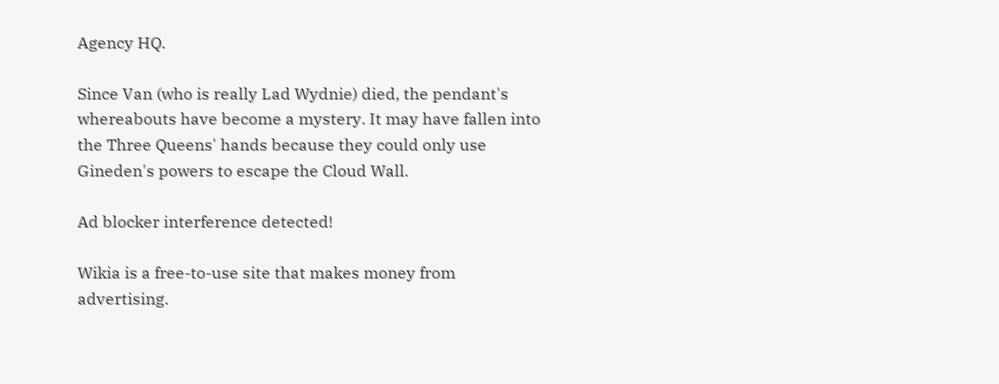Agency HQ.

Since Van (who is really Lad Wydnie) died, the pendant's whereabouts have become a mystery. It may have fallen into the Three Queens' hands because they could only use Gineden's powers to escape the Cloud Wall.

Ad blocker interference detected!

Wikia is a free-to-use site that makes money from advertising.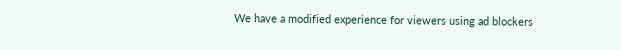We have a modified experience for viewers using ad blockers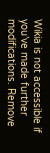Wikia is not accessible if you’ve made further modifications. Remove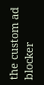the custom ad blocker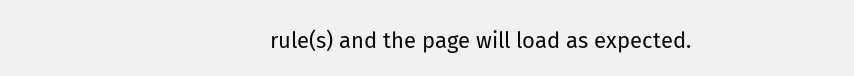rule(s) and the page will load as expected.